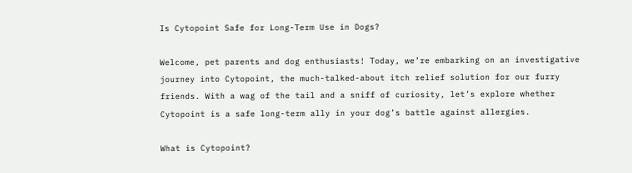Is Cytopoint Safe for Long-Term Use in Dogs?

Welcome, pet parents and dog enthusiasts! Today, we’re embarking on an investigative journey into Cytopoint, the much-talked-about itch relief solution for our furry friends. With a wag of the tail and a sniff of curiosity, let’s explore whether Cytopoint is a safe long-term ally in your dog’s battle against allergies.

What is Cytopoint?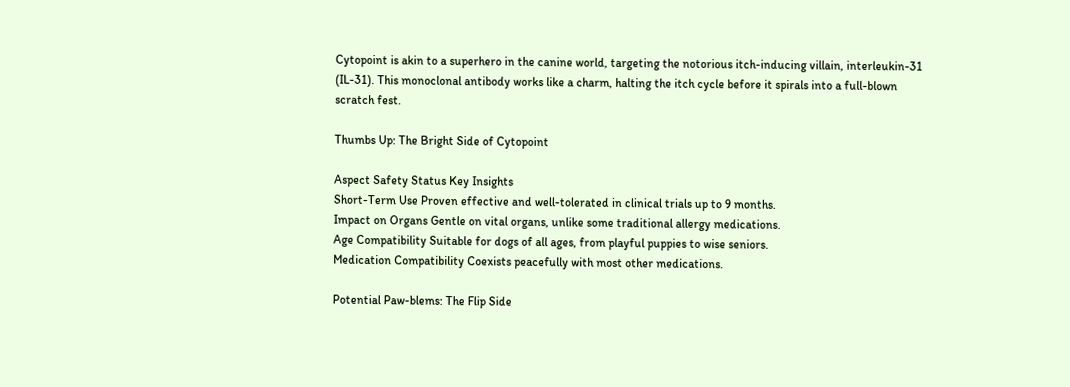Cytopoint is akin to a superhero in the canine world, targeting the notorious itch-inducing villain, interleukin-31 (IL-31). This monoclonal antibody works like a charm, halting the itch cycle before it spirals into a full-blown scratch fest.

Thumbs Up: The Bright Side of Cytopoint

Aspect Safety Status Key Insights
Short-Term Use Proven effective and well-tolerated in clinical trials up to 9 months.
Impact on Organs Gentle on vital organs, unlike some traditional allergy medications.
Age Compatibility Suitable for dogs of all ages, from playful puppies to wise seniors.
Medication Compatibility Coexists peacefully with most other medications.

Potential Paw-blems: The Flip Side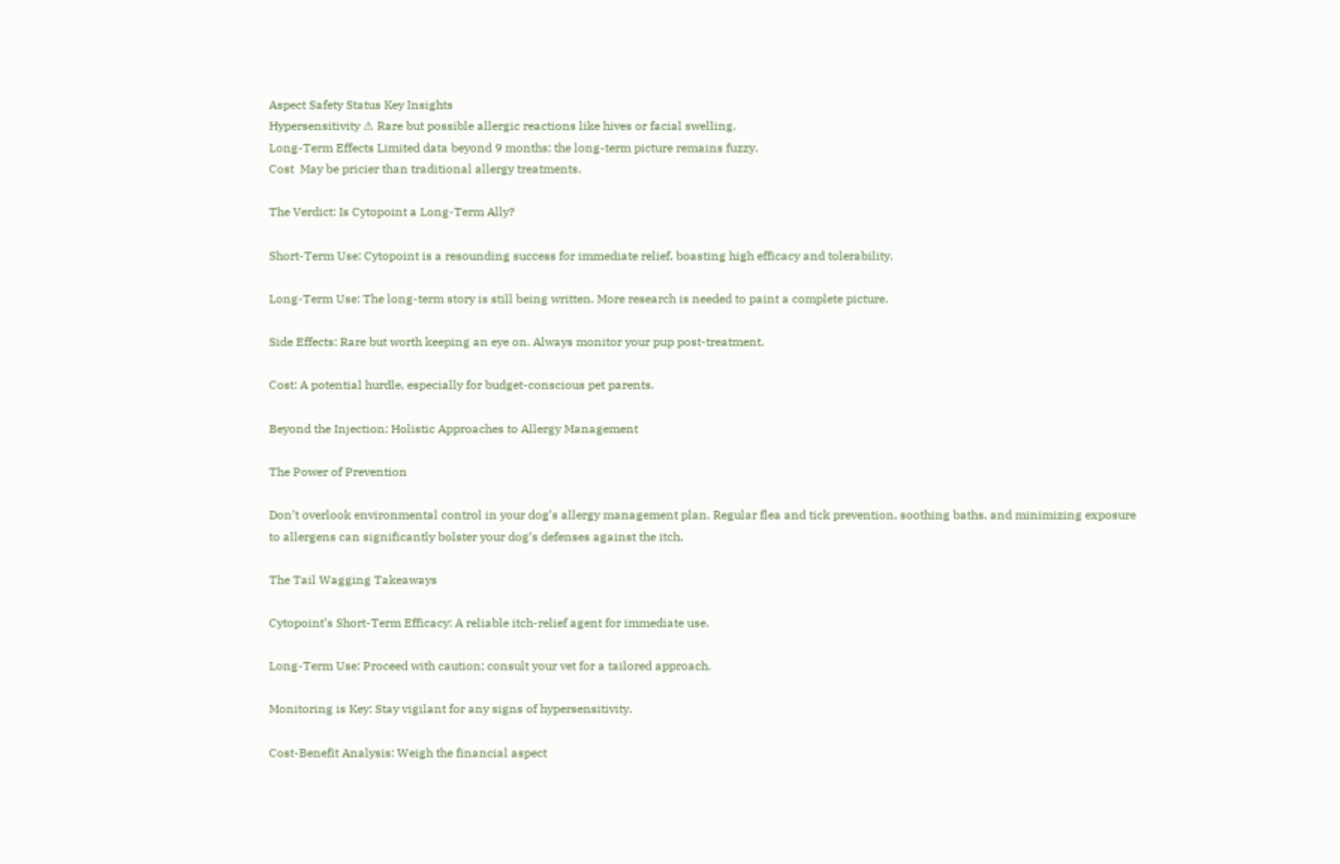Aspect Safety Status Key Insights
Hypersensitivity ⚠ Rare but possible allergic reactions like hives or facial swelling.
Long-Term Effects Limited data beyond 9 months; the long-term picture remains fuzzy.
Cost  May be pricier than traditional allergy treatments.

The Verdict: Is Cytopoint a Long-Term Ally?

Short-Term Use: Cytopoint is a resounding success for immediate relief, boasting high efficacy and tolerability.

Long-Term Use: The long-term story is still being written. More research is needed to paint a complete picture.

Side Effects: Rare but worth keeping an eye on. Always monitor your pup post-treatment.

Cost: A potential hurdle, especially for budget-conscious pet parents.

Beyond the Injection: Holistic Approaches to Allergy Management

The Power of Prevention

Don’t overlook environmental control in your dog’s allergy management plan. Regular flea and tick prevention, soothing baths, and minimizing exposure to allergens can significantly bolster your dog’s defenses against the itch.

The Tail Wagging Takeaways

Cytopoint’s Short-Term Efficacy: A reliable itch-relief agent for immediate use.

Long-Term Use: Proceed with caution; consult your vet for a tailored approach.

Monitoring is Key: Stay vigilant for any signs of hypersensitivity.

Cost-Benefit Analysis: Weigh the financial aspect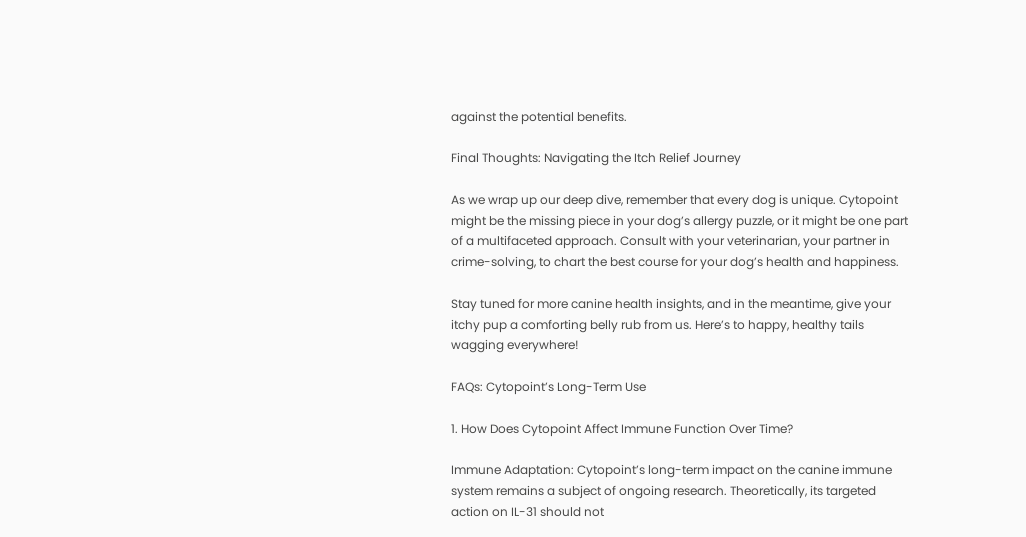against the potential benefits.

Final Thoughts: Navigating the Itch Relief Journey

As we wrap up our deep dive, remember that every dog is unique. Cytopoint might be the missing piece in your dog’s allergy puzzle, or it might be one part of a multifaceted approach. Consult with your veterinarian, your partner in crime-solving, to chart the best course for your dog’s health and happiness.

Stay tuned for more canine health insights, and in the meantime, give your itchy pup a comforting belly rub from us. Here’s to happy, healthy tails wagging everywhere!

FAQs: Cytopoint’s Long-Term Use

1. How Does Cytopoint Affect Immune Function Over Time?

Immune Adaptation: Cytopoint’s long-term impact on the canine immune system remains a subject of ongoing research. Theoretically, its targeted action on IL-31 should not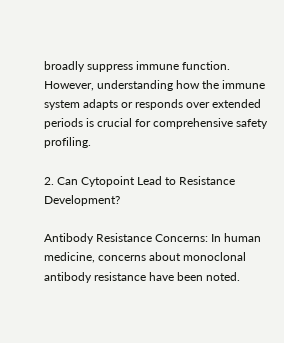broadly suppress immune function. However, understanding how the immune system adapts or responds over extended periods is crucial for comprehensive safety profiling.

2. Can Cytopoint Lead to Resistance Development?

Antibody Resistance Concerns: In human medicine, concerns about monoclonal antibody resistance have been noted.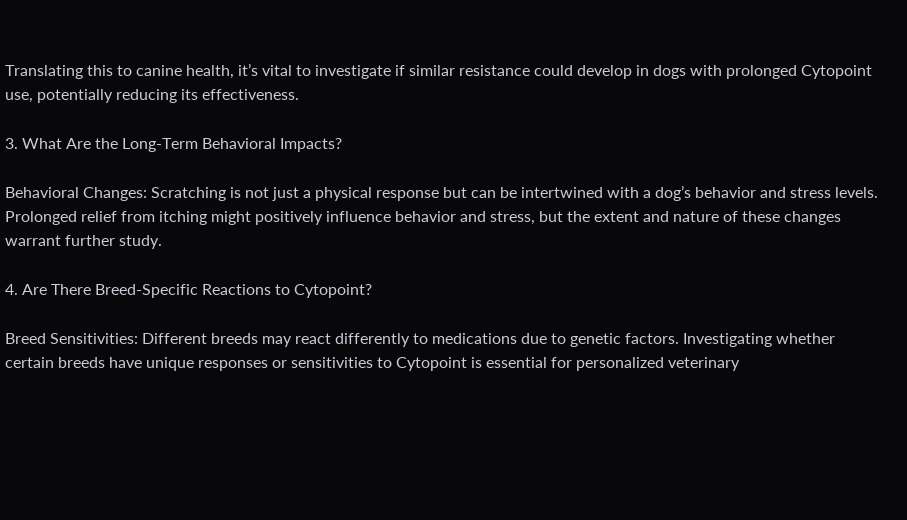Translating this to canine health, it’s vital to investigate if similar resistance could develop in dogs with prolonged Cytopoint use, potentially reducing its effectiveness.

3. What Are the Long-Term Behavioral Impacts?

Behavioral Changes: Scratching is not just a physical response but can be intertwined with a dog’s behavior and stress levels. Prolonged relief from itching might positively influence behavior and stress, but the extent and nature of these changes warrant further study.

4. Are There Breed-Specific Reactions to Cytopoint?

Breed Sensitivities: Different breeds may react differently to medications due to genetic factors. Investigating whether certain breeds have unique responses or sensitivities to Cytopoint is essential for personalized veterinary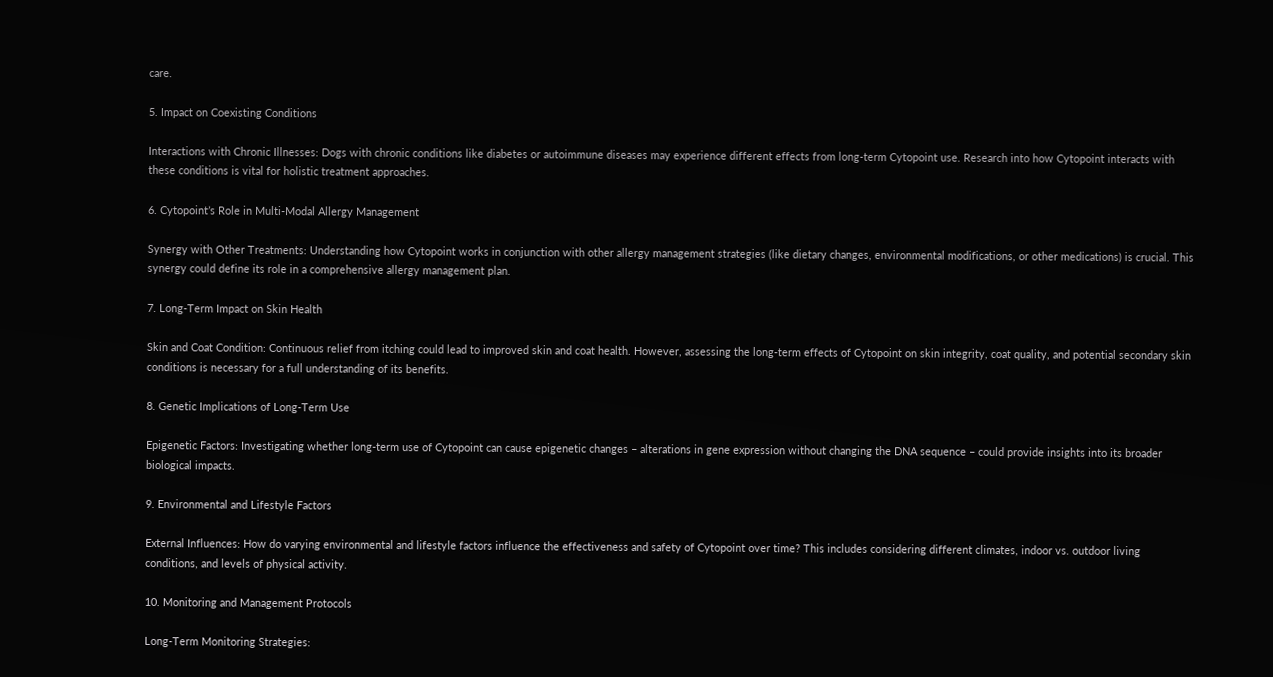care.

5. Impact on Coexisting Conditions

Interactions with Chronic Illnesses: Dogs with chronic conditions like diabetes or autoimmune diseases may experience different effects from long-term Cytopoint use. Research into how Cytopoint interacts with these conditions is vital for holistic treatment approaches.

6. Cytopoint’s Role in Multi-Modal Allergy Management

Synergy with Other Treatments: Understanding how Cytopoint works in conjunction with other allergy management strategies (like dietary changes, environmental modifications, or other medications) is crucial. This synergy could define its role in a comprehensive allergy management plan.

7. Long-Term Impact on Skin Health

Skin and Coat Condition: Continuous relief from itching could lead to improved skin and coat health. However, assessing the long-term effects of Cytopoint on skin integrity, coat quality, and potential secondary skin conditions is necessary for a full understanding of its benefits.

8. Genetic Implications of Long-Term Use

Epigenetic Factors: Investigating whether long-term use of Cytopoint can cause epigenetic changes – alterations in gene expression without changing the DNA sequence – could provide insights into its broader biological impacts.

9. Environmental and Lifestyle Factors

External Influences: How do varying environmental and lifestyle factors influence the effectiveness and safety of Cytopoint over time? This includes considering different climates, indoor vs. outdoor living conditions, and levels of physical activity.

10. Monitoring and Management Protocols

Long-Term Monitoring Strategies: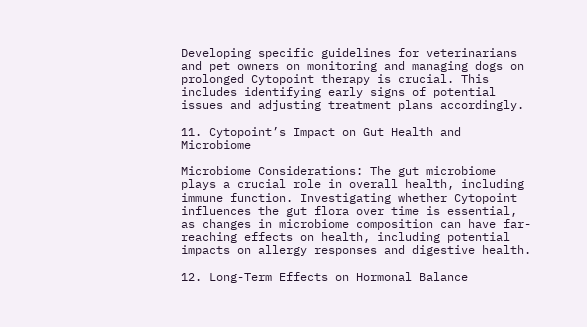Developing specific guidelines for veterinarians and pet owners on monitoring and managing dogs on prolonged Cytopoint therapy is crucial. This includes identifying early signs of potential issues and adjusting treatment plans accordingly.

11. Cytopoint’s Impact on Gut Health and Microbiome

Microbiome Considerations: The gut microbiome plays a crucial role in overall health, including immune function. Investigating whether Cytopoint influences the gut flora over time is essential, as changes in microbiome composition can have far-reaching effects on health, including potential impacts on allergy responses and digestive health.

12. Long-Term Effects on Hormonal Balance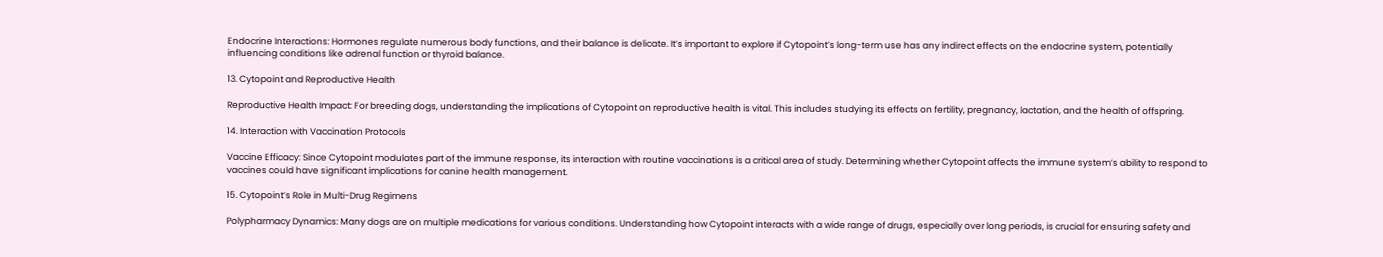Endocrine Interactions: Hormones regulate numerous body functions, and their balance is delicate. It’s important to explore if Cytopoint’s long-term use has any indirect effects on the endocrine system, potentially influencing conditions like adrenal function or thyroid balance.

13. Cytopoint and Reproductive Health

Reproductive Health Impact: For breeding dogs, understanding the implications of Cytopoint on reproductive health is vital. This includes studying its effects on fertility, pregnancy, lactation, and the health of offspring.

14. Interaction with Vaccination Protocols

Vaccine Efficacy: Since Cytopoint modulates part of the immune response, its interaction with routine vaccinations is a critical area of study. Determining whether Cytopoint affects the immune system’s ability to respond to vaccines could have significant implications for canine health management.

15. Cytopoint’s Role in Multi-Drug Regimens

Polypharmacy Dynamics: Many dogs are on multiple medications for various conditions. Understanding how Cytopoint interacts with a wide range of drugs, especially over long periods, is crucial for ensuring safety and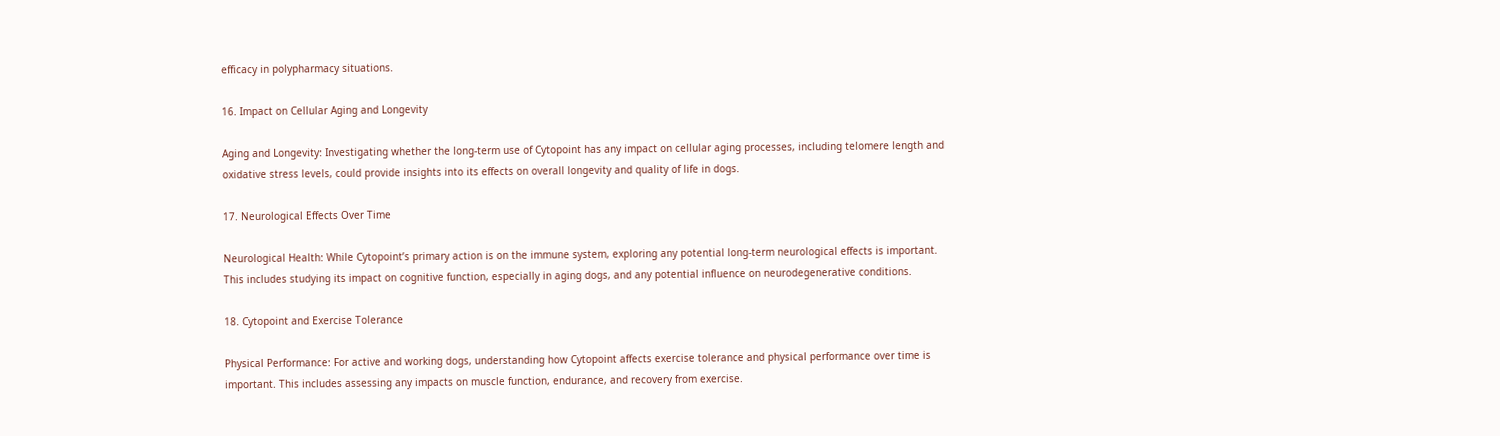efficacy in polypharmacy situations.

16. Impact on Cellular Aging and Longevity

Aging and Longevity: Investigating whether the long-term use of Cytopoint has any impact on cellular aging processes, including telomere length and oxidative stress levels, could provide insights into its effects on overall longevity and quality of life in dogs.

17. Neurological Effects Over Time

Neurological Health: While Cytopoint’s primary action is on the immune system, exploring any potential long-term neurological effects is important. This includes studying its impact on cognitive function, especially in aging dogs, and any potential influence on neurodegenerative conditions.

18. Cytopoint and Exercise Tolerance

Physical Performance: For active and working dogs, understanding how Cytopoint affects exercise tolerance and physical performance over time is important. This includes assessing any impacts on muscle function, endurance, and recovery from exercise.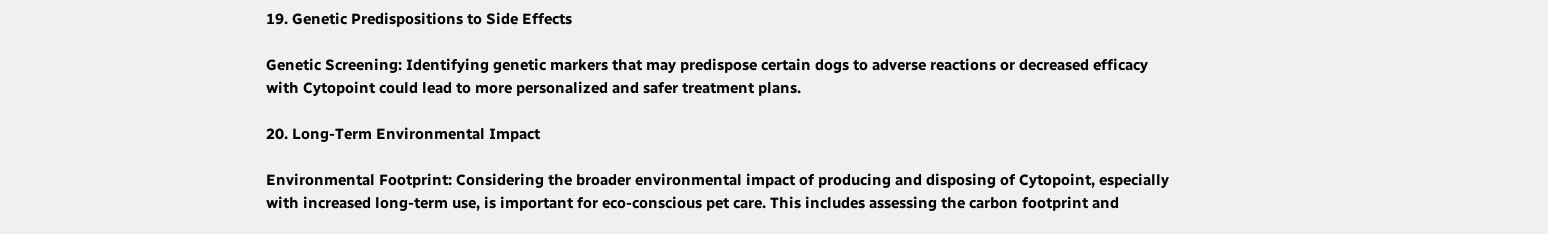19. Genetic Predispositions to Side Effects

Genetic Screening: Identifying genetic markers that may predispose certain dogs to adverse reactions or decreased efficacy with Cytopoint could lead to more personalized and safer treatment plans.

20. Long-Term Environmental Impact

Environmental Footprint: Considering the broader environmental impact of producing and disposing of Cytopoint, especially with increased long-term use, is important for eco-conscious pet care. This includes assessing the carbon footprint and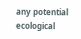any potential ecological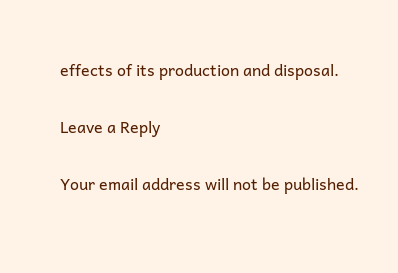effects of its production and disposal.

Leave a Reply

Your email address will not be published.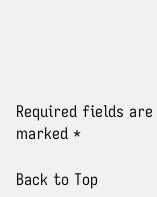Required fields are marked *

Back to Top